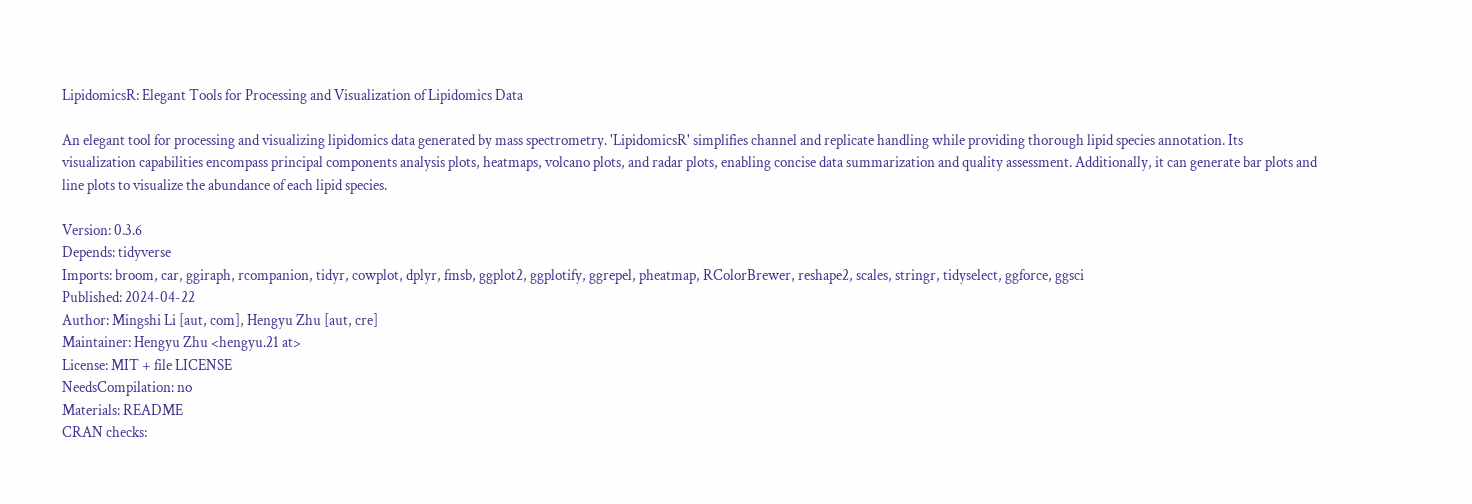LipidomicsR: Elegant Tools for Processing and Visualization of Lipidomics Data

An elegant tool for processing and visualizing lipidomics data generated by mass spectrometry. 'LipidomicsR' simplifies channel and replicate handling while providing thorough lipid species annotation. Its visualization capabilities encompass principal components analysis plots, heatmaps, volcano plots, and radar plots, enabling concise data summarization and quality assessment. Additionally, it can generate bar plots and line plots to visualize the abundance of each lipid species.

Version: 0.3.6
Depends: tidyverse
Imports: broom, car, ggiraph, rcompanion, tidyr, cowplot, dplyr, fmsb, ggplot2, ggplotify, ggrepel, pheatmap, RColorBrewer, reshape2, scales, stringr, tidyselect, ggforce, ggsci
Published: 2024-04-22
Author: Mingshi Li [aut, com], Hengyu Zhu [aut, cre]
Maintainer: Hengyu Zhu <hengyu.21 at>
License: MIT + file LICENSE
NeedsCompilation: no
Materials: README
CRAN checks: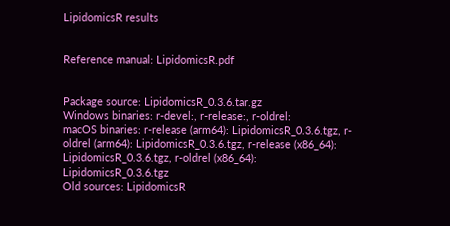LipidomicsR results


Reference manual: LipidomicsR.pdf


Package source: LipidomicsR_0.3.6.tar.gz
Windows binaries: r-devel:, r-release:, r-oldrel:
macOS binaries: r-release (arm64): LipidomicsR_0.3.6.tgz, r-oldrel (arm64): LipidomicsR_0.3.6.tgz, r-release (x86_64): LipidomicsR_0.3.6.tgz, r-oldrel (x86_64): LipidomicsR_0.3.6.tgz
Old sources: LipidomicsR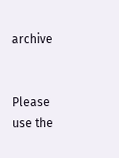archive


Please use the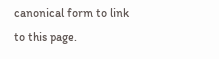canonical form to link to this page.